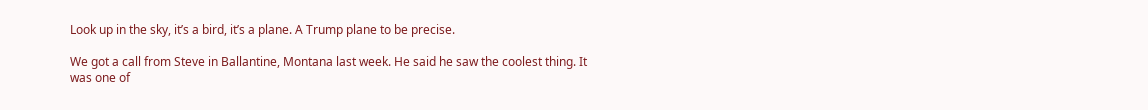Look up in the sky, it’s a bird, it’s a plane. A Trump plane to be precise.

We got a call from Steve in Ballantine, Montana last week. He said he saw the coolest thing. It was one of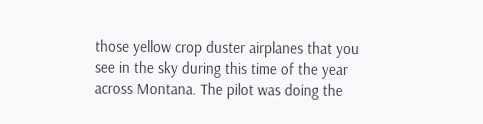those yellow crop duster airplanes that you see in the sky during this time of the year across Montana. The pilot was doing the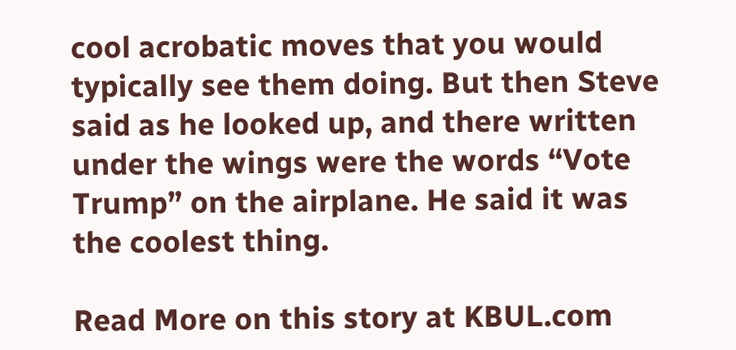cool acrobatic moves that you would typically see them doing. But then Steve said as he looked up, and there written under the wings were the words “Vote Trump” on the airplane. He said it was the coolest thing.

Read More on this story at KBUL.com